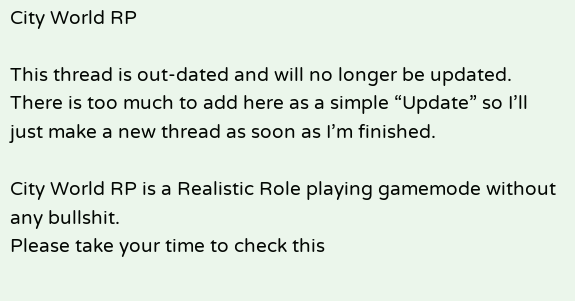City World RP

This thread is out-dated and will no longer be updated. There is too much to add here as a simple “Update” so I’ll just make a new thread as soon as I’m finished.

City World RP is a Realistic Role playing gamemode without any bullshit.
Please take your time to check this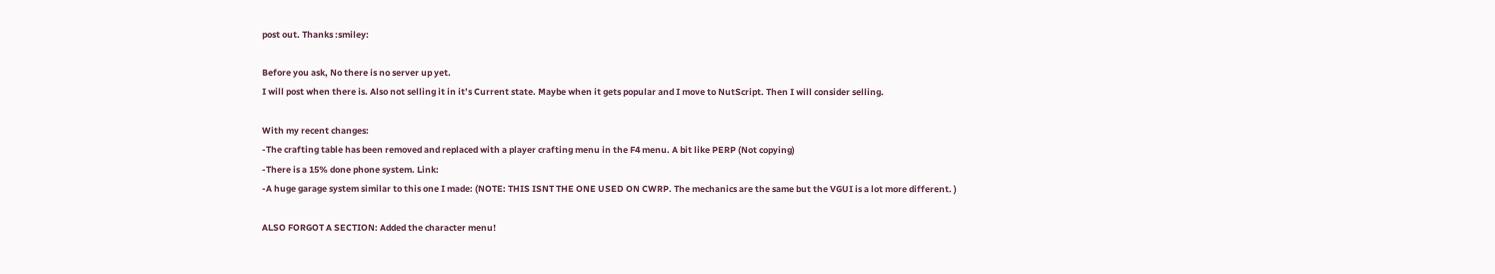post out. Thanks :smiley:

Before you ask, No there is no server up yet.
I will post when there is. Also not selling it in it’s Current state. Maybe when it gets popular and I move to NutScript. Then I will consider selling.

With my recent changes:
-The crafting table has been removed and replaced with a player crafting menu in the F4 menu. A bit like PERP (Not copying)
-There is a 15% done phone system. Link:
-A huge garage system similar to this one I made: (NOTE: THIS ISNT THE ONE USED ON CWRP. The mechanics are the same but the VGUI is a lot more different. )

ALSO FORGOT A SECTION: Added the character menu!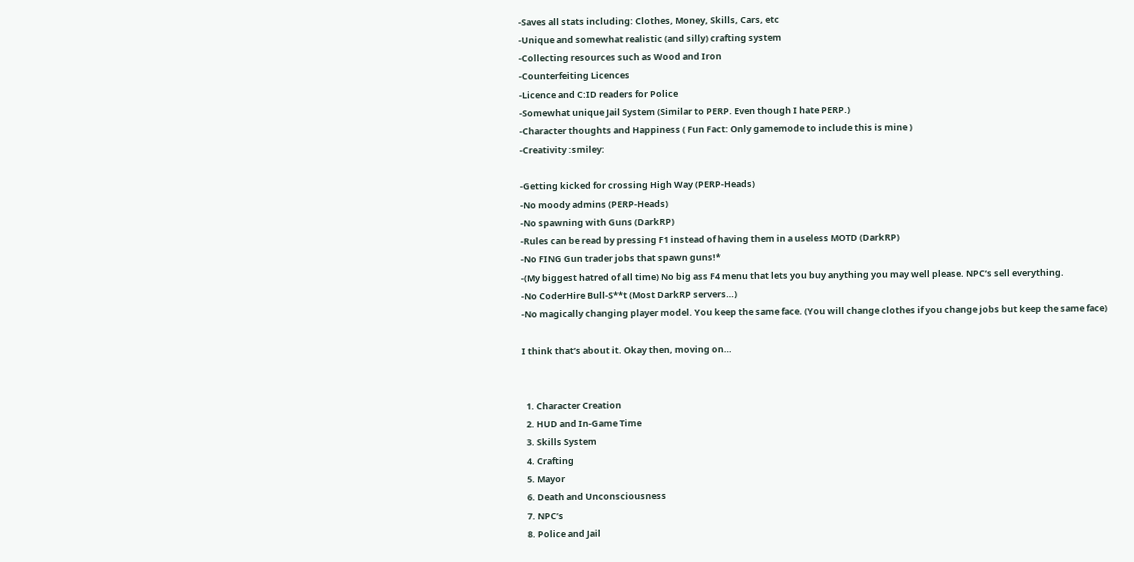-Saves all stats including: Clothes, Money, Skills, Cars, etc
-Unique and somewhat realistic (and silly) crafting system
-Collecting resources such as Wood and Iron
-Counterfeiting Licences
-Licence and C:ID readers for Police
-Somewhat unique Jail System (Similar to PERP. Even though I hate PERP.)
-Character thoughts and Happiness ( Fun Fact: Only gamemode to include this is mine )
-Creativity :smiley:

-Getting kicked for crossing High Way (PERP-Heads)
-No moody admins (PERP-Heads)
-No spawning with Guns (DarkRP)
-Rules can be read by pressing F1 instead of having them in a useless MOTD (DarkRP)
-No FING Gun trader jobs that spawn guns!*
-(My biggest hatred of all time) No big ass F4 menu that lets you buy anything you may well please. NPC’s sell everything.
-No CoderHire Bull-S**t (Most DarkRP servers…)
-No magically changing player model. You keep the same face. (You will change clothes if you change jobs but keep the same face)

I think that’s about it. Okay then, moving on…


  1. Character Creation
  2. HUD and In-Game Time
  3. Skills System
  4. Crafting
  5. Mayor
  6. Death and Unconsciousness
  7. NPC’s
  8. Police and Jail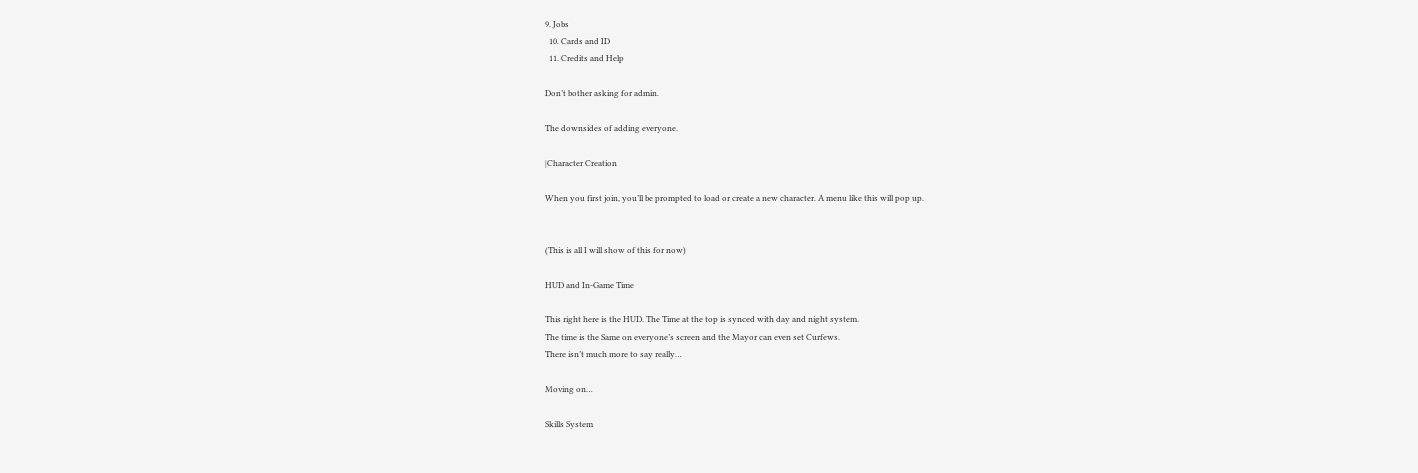9. Jobs
  10. Cards and ID
  11. Credits and Help

Don’t bother asking for admin.

The downsides of adding everyone.

|Character Creation

When you first join, you’ll be prompted to load or create a new character. A menu like this will pop up.


(This is all I will show of this for now)

HUD and In-Game Time

This right here is the HUD. The Time at the top is synced with day and night system.
The time is the Same on everyone’s screen and the Mayor can even set Curfews.
There isn’t much more to say really…

Moving on…

Skills System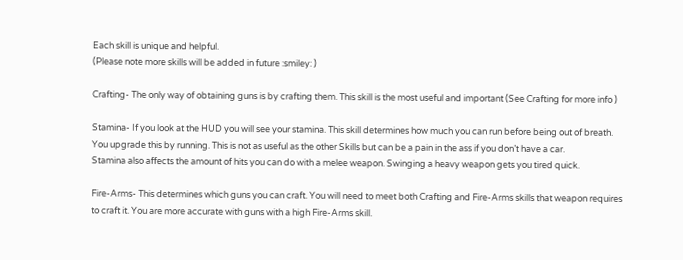Each skill is unique and helpful.
(Please note more skills will be added in future :smiley: )

Crafting- The only way of obtaining guns is by crafting them. This skill is the most useful and important (See Crafting for more info )

Stamina- If you look at the HUD you will see your stamina. This skill determines how much you can run before being out of breath.
You upgrade this by running. This is not as useful as the other Skills but can be a pain in the ass if you don’t have a car.
Stamina also affects the amount of hits you can do with a melee weapon. Swinging a heavy weapon gets you tired quick.

Fire-Arms- This determines which guns you can craft. You will need to meet both Crafting and Fire-Arms skills that weapon requires
to craft it. You are more accurate with guns with a high Fire-Arms skill.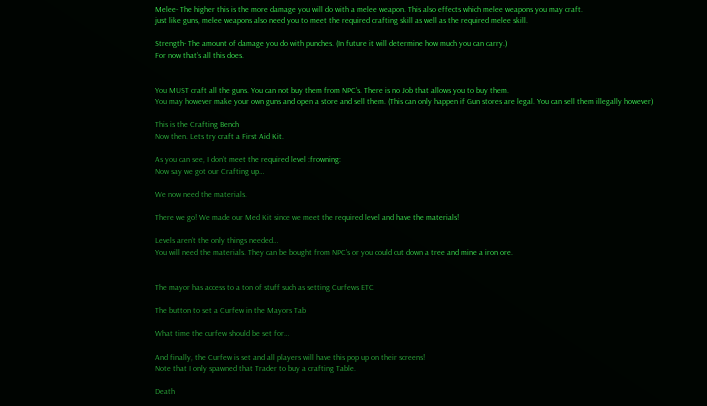Melee- The higher this is the more damage you will do with a melee weapon. This also effects which melee weapons you may craft.
just like guns, melee weapons also need you to meet the required crafting skill as well as the required melee skill.

Strength- The amount of damage you do with punches. (In future it will determine how much you can carry.)
For now that’s all this does.


You MUST craft all the guns. You can not buy them from NPC’s. There is no Job that allows you to buy them.
You may however make your own guns and open a store and sell them. (This can only happen if Gun stores are legal. You can sell them illegally however)

This is the Crafting Bench
Now then. Lets try craft a First Aid Kit.

As you can see, I don’t meet the required level :frowning:
Now say we got our Crafting up…

We now need the materials.

There we go! We made our Med Kit since we meet the required level and have the materials!

Levels aren’t the only things needed…
You will need the materials. They can be bought from NPC’s or you could cut down a tree and mine a iron ore.


The mayor has access to a ton of stuff such as setting Curfews ETC

The button to set a Curfew in the Mayors Tab

What time the curfew should be set for…

And finally, the Curfew is set and all players will have this pop up on their screens!
Note that I only spawned that Trader to buy a crafting Table.

Death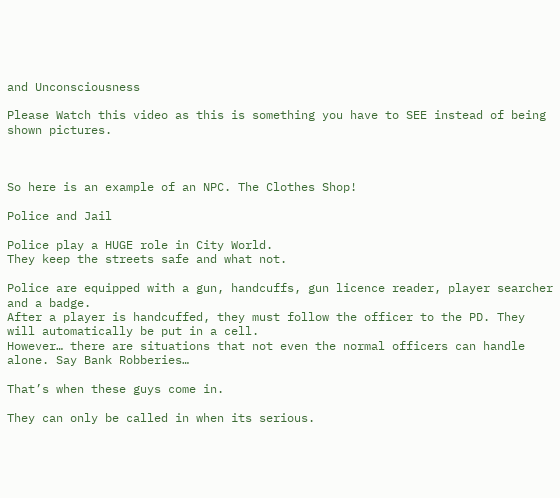and Unconsciousness

Please Watch this video as this is something you have to SEE instead of being shown pictures.



So here is an example of an NPC. The Clothes Shop!

Police and Jail

Police play a HUGE role in City World.
They keep the streets safe and what not.

Police are equipped with a gun, handcuffs, gun licence reader, player searcher and a badge.
After a player is handcuffed, they must follow the officer to the PD. They will automatically be put in a cell.
However… there are situations that not even the normal officers can handle alone. Say Bank Robberies…

That’s when these guys come in.

They can only be called in when its serious.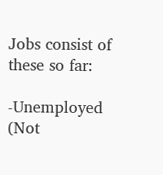Jobs consist of these so far:

-Unemployed (Not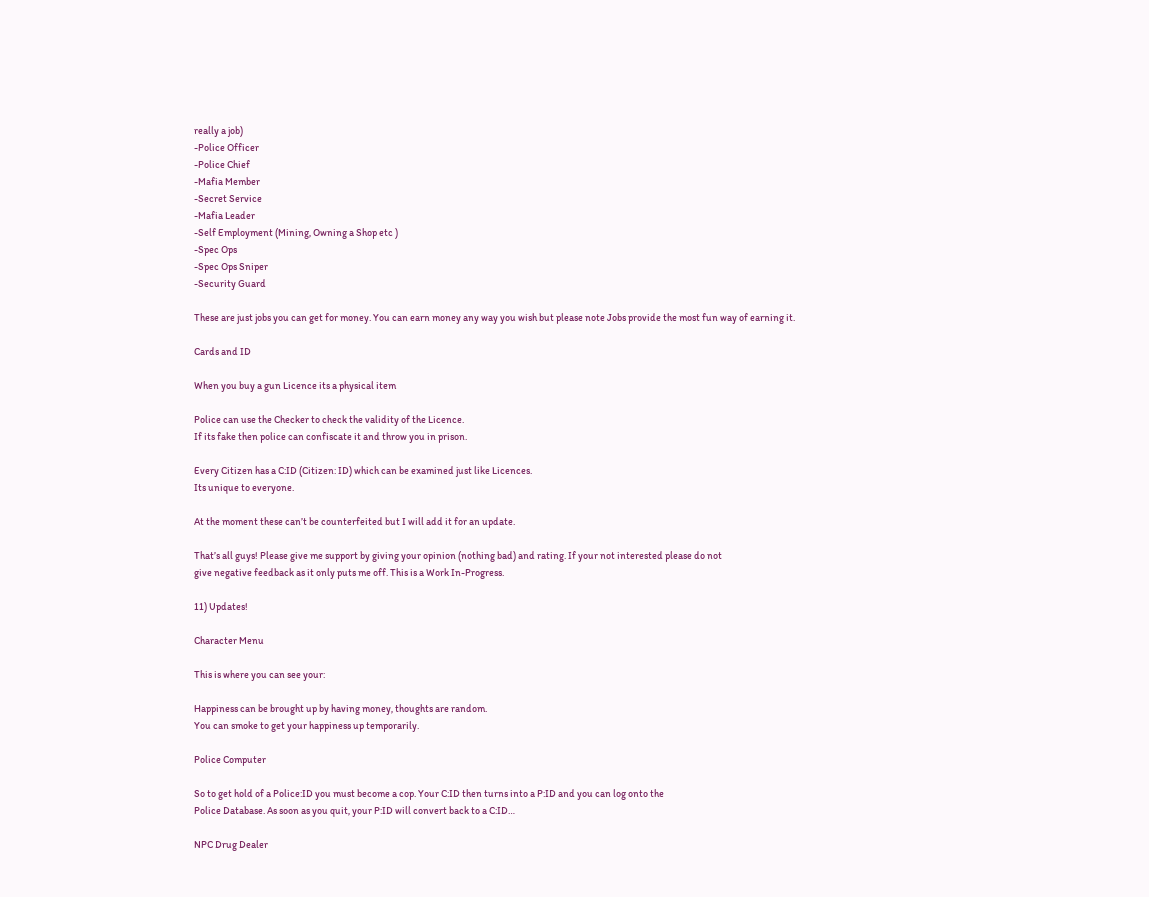really a job)
-Police Officer
-Police Chief
-Mafia Member
-Secret Service
-Mafia Leader
-Self Employment (Mining, Owning a Shop etc )
-Spec Ops
-Spec Ops Sniper
-Security Guard

These are just jobs you can get for money. You can earn money any way you wish but please note Jobs provide the most fun way of earning it.

Cards and ID

When you buy a gun Licence its a physical item

Police can use the Checker to check the validity of the Licence.
If its fake then police can confiscate it and throw you in prison.

Every Citizen has a C:ID (Citizen: ID) which can be examined just like Licences.
Its unique to everyone.

At the moment these can’t be counterfeited but I will add it for an update.

That’s all guys! Please give me support by giving your opinion (nothing bad) and rating. If your not interested please do not
give negative feedback as it only puts me off. This is a Work In-Progress.

11) Updates!

Character Menu

This is where you can see your:

Happiness can be brought up by having money, thoughts are random.
You can smoke to get your happiness up temporarily.

Police Computer

So to get hold of a Police:ID you must become a cop. Your C:ID then turns into a P:ID and you can log onto the
Police Database. As soon as you quit, your P:ID will convert back to a C:ID…

NPC Drug Dealer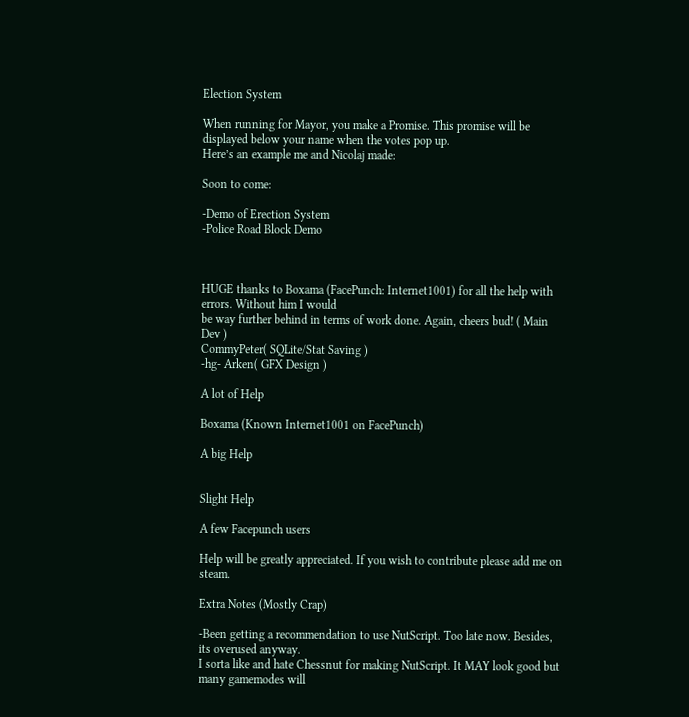Election System

When running for Mayor, you make a Promise. This promise will be displayed below your name when the votes pop up.
Here’s an example me and Nicolaj made:

Soon to come:

-Demo of Erection System
-Police Road Block Demo



HUGE thanks to Boxama (FacePunch: Internet1001) for all the help with errors. Without him I would
be way further behind in terms of work done. Again, cheers bud! ( Main Dev )
CommyPeter( SQLite/Stat Saving )
-hg- Arken( GFX Design )

A lot of Help

Boxama (Known Internet1001 on FacePunch)

A big Help


Slight Help

A few Facepunch users

Help will be greatly appreciated. If you wish to contribute please add me on steam.

Extra Notes (Mostly Crap)

-Been getting a recommendation to use NutScript. Too late now. Besides, its overused anyway.
I sorta like and hate Chessnut for making NutScript. It MAY look good but many gamemodes will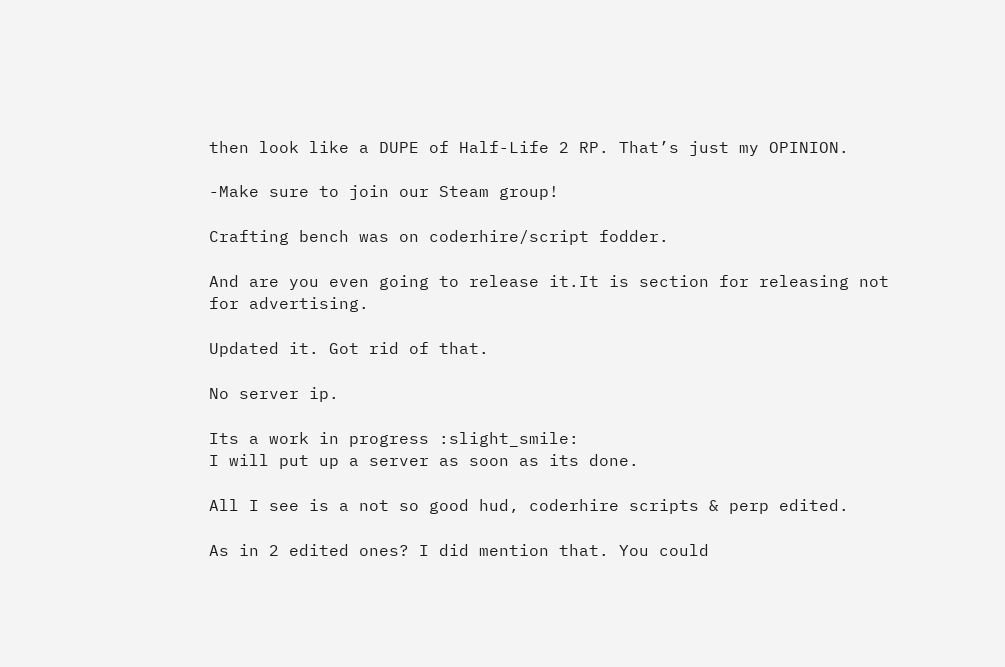then look like a DUPE of Half-Life 2 RP. That’s just my OPINION.

-Make sure to join our Steam group!

Crafting bench was on coderhire/script fodder.

And are you even going to release it.It is section for releasing not for advertising.

Updated it. Got rid of that.

No server ip.

Its a work in progress :slight_smile:
I will put up a server as soon as its done.

All I see is a not so good hud, coderhire scripts & perp edited.

As in 2 edited ones? I did mention that. You could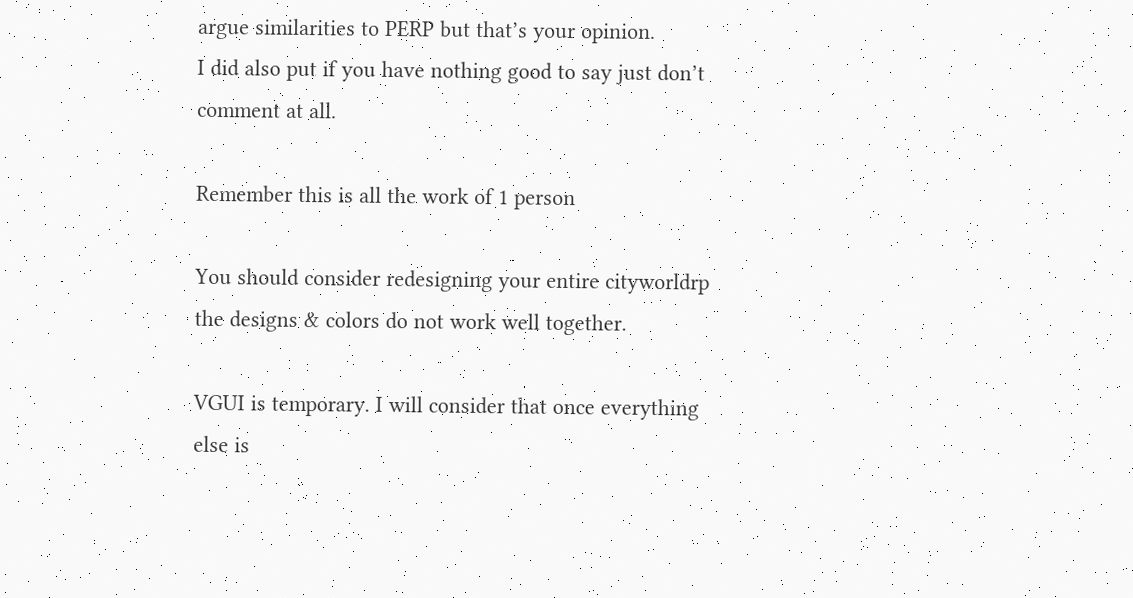argue similarities to PERP but that’s your opinion.
I did also put if you have nothing good to say just don’t comment at all.

Remember this is all the work of 1 person

You should consider redesigning your entire cityworldrp the designs & colors do not work well together.

VGUI is temporary. I will consider that once everything else is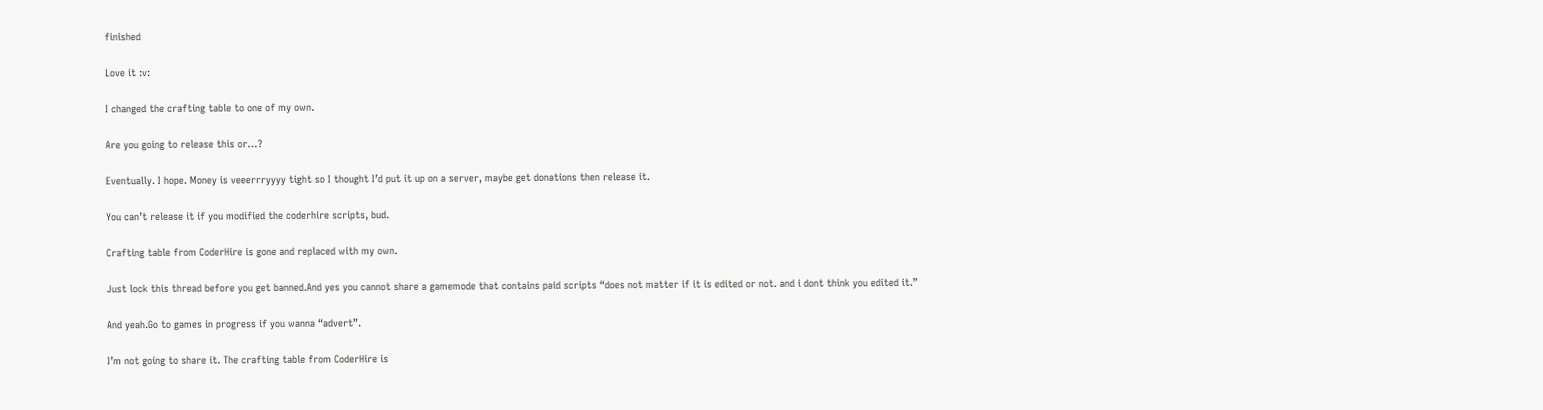finished

Love it :v:

I changed the crafting table to one of my own.

Are you going to release this or…?

Eventually. I hope. Money is veeerrryyyy tight so I thought I’d put it up on a server, maybe get donations then release it.

You can’t release it if you modified the coderhire scripts, bud.

Crafting table from CoderHire is gone and replaced with my own.

Just lock this thread before you get banned.And yes you cannot share a gamemode that contains paid scripts “does not matter if it is edited or not. and i dont think you edited it.”

And yeah.Go to games in progress if you wanna “advert”.

I’m not going to share it. The crafting table from CoderHire is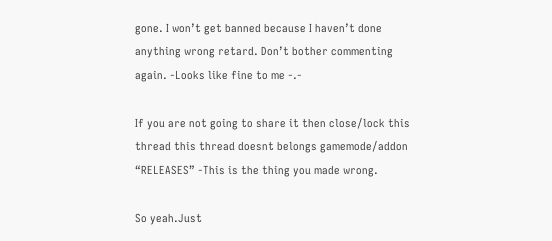gone. I won’t get banned because I haven’t done anything wrong retard. Don’t bother commenting again. -Looks like fine to me -.-

If you are not going to share it then close/lock this thread this thread doesnt belongs gamemode/addon “RELEASES” -This is the thing you made wrong.

So yeah.Just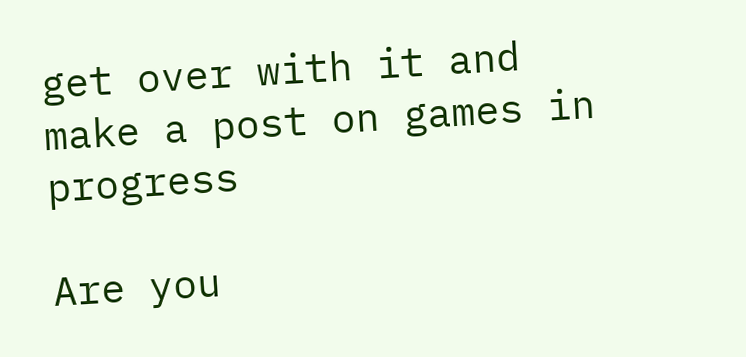get over with it and make a post on games in progress

Are you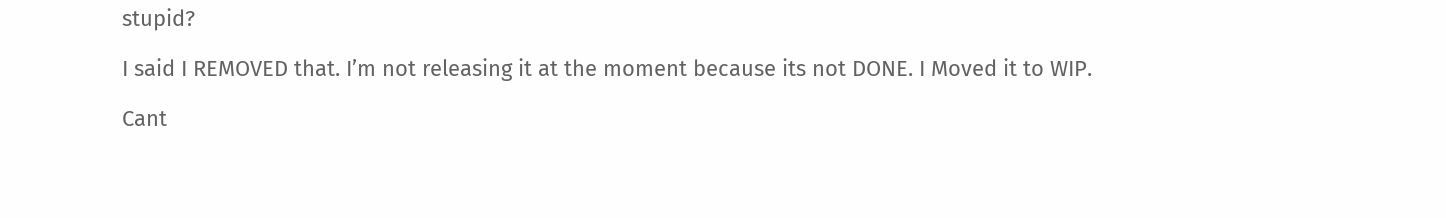stupid?

I said I REMOVED that. I’m not releasing it at the moment because its not DONE. I Moved it to WIP.

Cant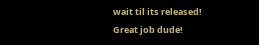wait til its released!
Great job dude!